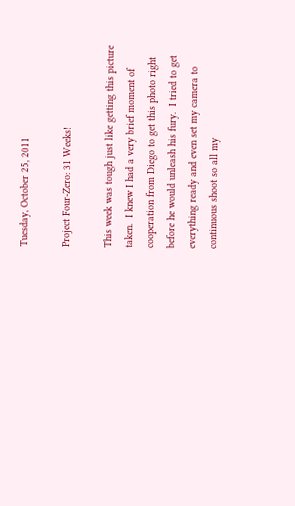Tuesday, October 25, 2011

Project Four-Zero: 31 Weeks!

This week was tough just like getting this picture taken.  I knew I had a very brief moment of cooperation from Diego to get this photo right before he would unleash his fury.  I tried to get everything ready and even set my camera to continuous shoot so all my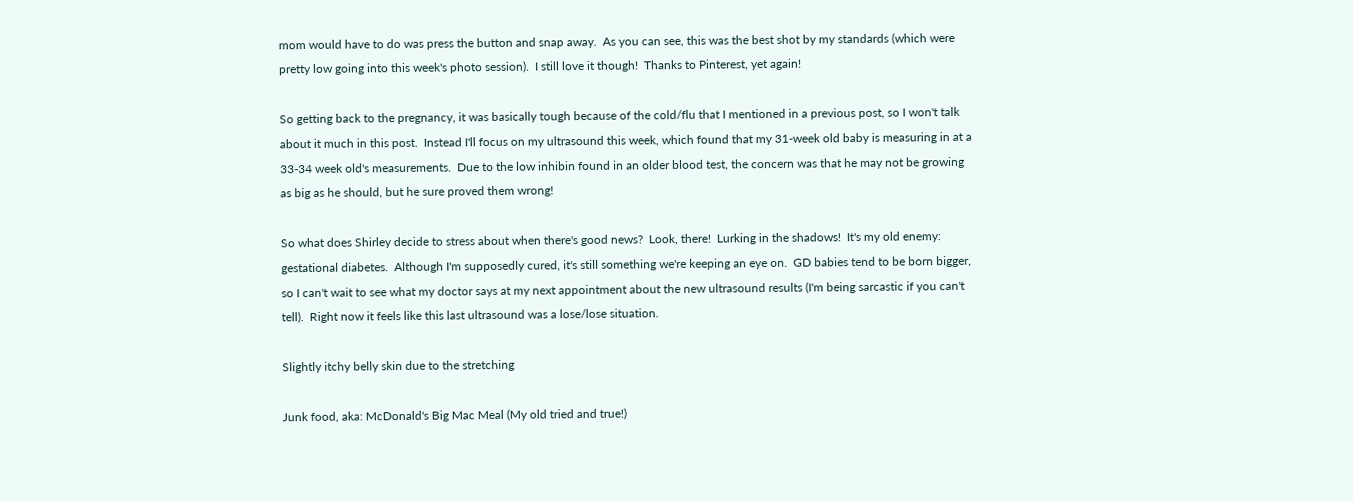mom would have to do was press the button and snap away.  As you can see, this was the best shot by my standards (which were pretty low going into this week's photo session).  I still love it though!  Thanks to Pinterest, yet again!

So getting back to the pregnancy, it was basically tough because of the cold/flu that I mentioned in a previous post, so I won't talk about it much in this post.  Instead I'll focus on my ultrasound this week, which found that my 31-week old baby is measuring in at a 33-34 week old's measurements.  Due to the low inhibin found in an older blood test, the concern was that he may not be growing as big as he should, but he sure proved them wrong!

So what does Shirley decide to stress about when there's good news?  Look, there!  Lurking in the shadows!  It's my old enemy: gestational diabetes.  Although I'm supposedly cured, it's still something we're keeping an eye on.  GD babies tend to be born bigger, so I can't wait to see what my doctor says at my next appointment about the new ultrasound results (I'm being sarcastic if you can't tell).  Right now it feels like this last ultrasound was a lose/lose situation.

Slightly itchy belly skin due to the stretching

Junk food, aka: McDonald's Big Mac Meal (My old tried and true!)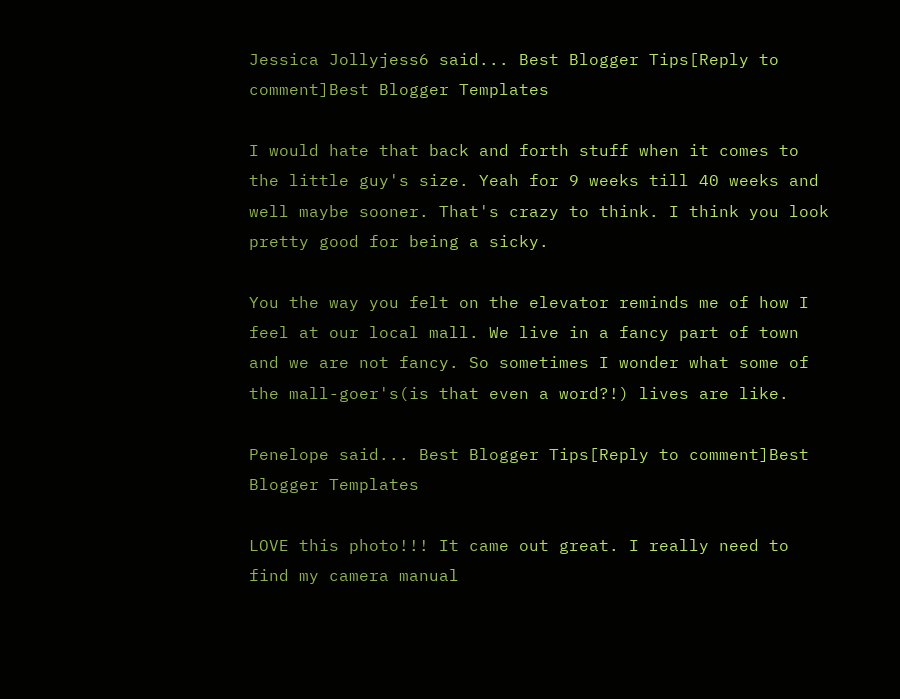Jessica Jollyjess6 said... Best Blogger Tips[Reply to comment]Best Blogger Templates

I would hate that back and forth stuff when it comes to the little guy's size. Yeah for 9 weeks till 40 weeks and well maybe sooner. That's crazy to think. I think you look pretty good for being a sicky.

You the way you felt on the elevator reminds me of how I feel at our local mall. We live in a fancy part of town and we are not fancy. So sometimes I wonder what some of the mall-goer's(is that even a word?!) lives are like.

Penelope said... Best Blogger Tips[Reply to comment]Best Blogger Templates

LOVE this photo!!! It came out great. I really need to find my camera manual